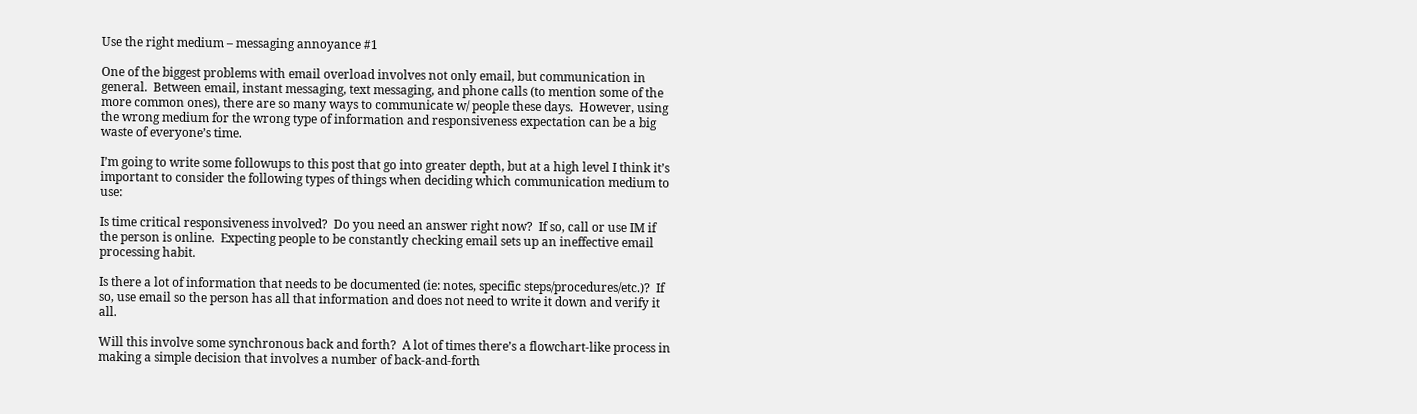Use the right medium – messaging annoyance #1

One of the biggest problems with email overload involves not only email, but communication in general.  Between email, instant messaging, text messaging, and phone calls (to mention some of the more common ones), there are so many ways to communicate w/ people these days.  However, using the wrong medium for the wrong type of information and responsiveness expectation can be a big waste of everyone’s time.

I’m going to write some followups to this post that go into greater depth, but at a high level I think it’s important to consider the following types of things when deciding which communication medium to use:

Is time critical responsiveness involved?  Do you need an answer right now?  If so, call or use IM if the person is online.  Expecting people to be constantly checking email sets up an ineffective email processing habit.

Is there a lot of information that needs to be documented (ie: notes, specific steps/procedures/etc.)?  If so, use email so the person has all that information and does not need to write it down and verify it all.

Will this involve some synchronous back and forth?  A lot of times there’s a flowchart-like process in making a simple decision that involves a number of back-and-forth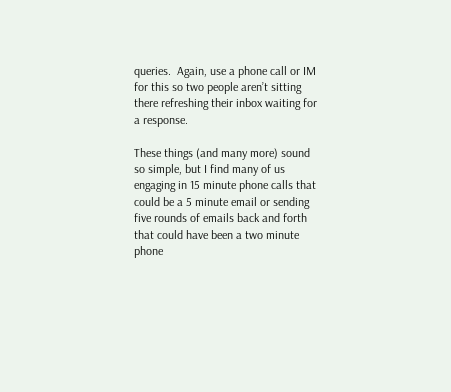queries.  Again, use a phone call or IM for this so two people aren’t sitting there refreshing their inbox waiting for a response.

These things (and many more) sound so simple, but I find many of us engaging in 15 minute phone calls that could be a 5 minute email or sending five rounds of emails back and forth that could have been a two minute phone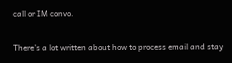call or IM convo.

There’s a lot written about how to process email and stay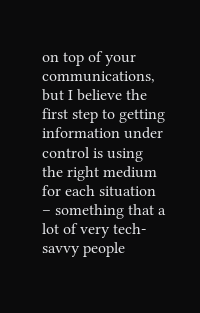on top of your communications, but I believe the first step to getting information under control is using the right medium for each situation – something that a lot of very tech-savvy people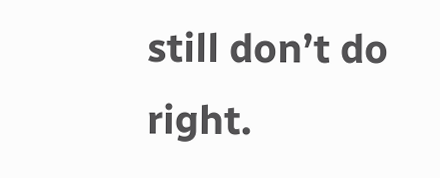still don’t do right.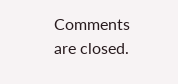Comments are closed.